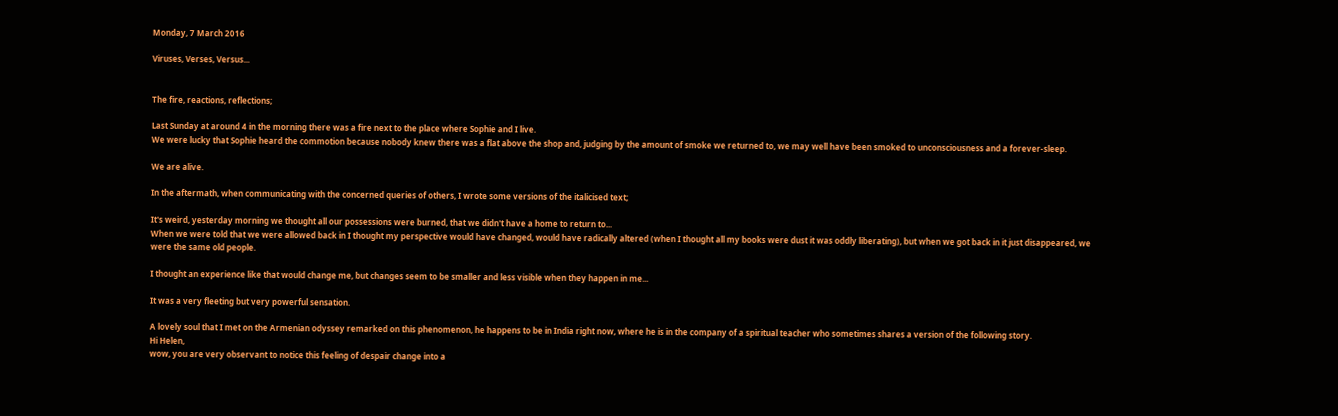Monday, 7 March 2016

Viruses, Verses, Versus...


The fire, reactions, reflections;

Last Sunday at around 4 in the morning there was a fire next to the place where Sophie and I live.
We were lucky that Sophie heard the commotion because nobody knew there was a flat above the shop and, judging by the amount of smoke we returned to, we may well have been smoked to unconsciousness and a forever-sleep.

We are alive.

In the aftermath, when communicating with the concerned queries of others, I wrote some versions of the italicised text;

It's weird, yesterday morning we thought all our possessions were burned, that we didn't have a home to return to...
When we were told that we were allowed back in I thought my perspective would have changed, would have radically altered (when I thought all my books were dust it was oddly liberating), but when we got back in it just disappeared, we were the same old people.

I thought an experience like that would change me, but changes seem to be smaller and less visible when they happen in me...

It was a very fleeting but very powerful sensation.

A lovely soul that I met on the Armenian odyssey remarked on this phenomenon, he happens to be in India right now, where he is in the company of a spiritual teacher who sometimes shares a version of the following story.
Hi Helen,
wow, you are very observant to notice this feeling of despair change into a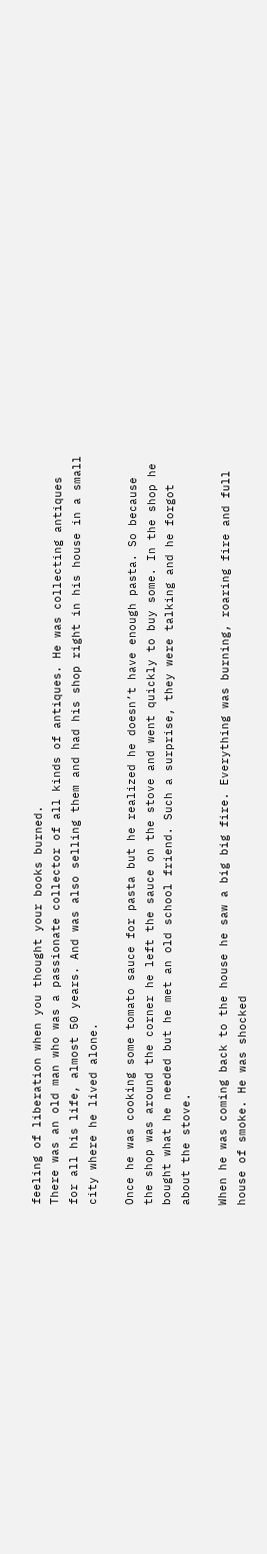feeling of liberation when you thought your books burned.
There was an old man who was a passionate collector of all kinds of antiques. He was collecting antiques for all his life, almost 50 years. And was also selling them and had his shop right in his house in a small city where he lived alone.

Once he was cooking some tomato sauce for pasta but he realized he doesn’t have enough pasta. So because the shop was around the corner he left the sauce on the stove and went quickly to buy some. In the shop he bought what he needed but he met an old school friend. Such a surprise, they were talking and he forgot about the stove.

When he was coming back to the house he saw a big big fire. Everything was burning, roaring fire and full house of smoke. He was shocked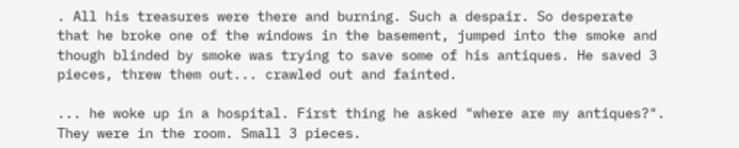. All his treasures were there and burning. Such a despair. So desperate that he broke one of the windows in the basement, jumped into the smoke and though blinded by smoke was trying to save some of his antiques. He saved 3 pieces, threw them out... crawled out and fainted.

... he woke up in a hospital. First thing he asked "where are my antiques?". They were in the room. Small 3 pieces.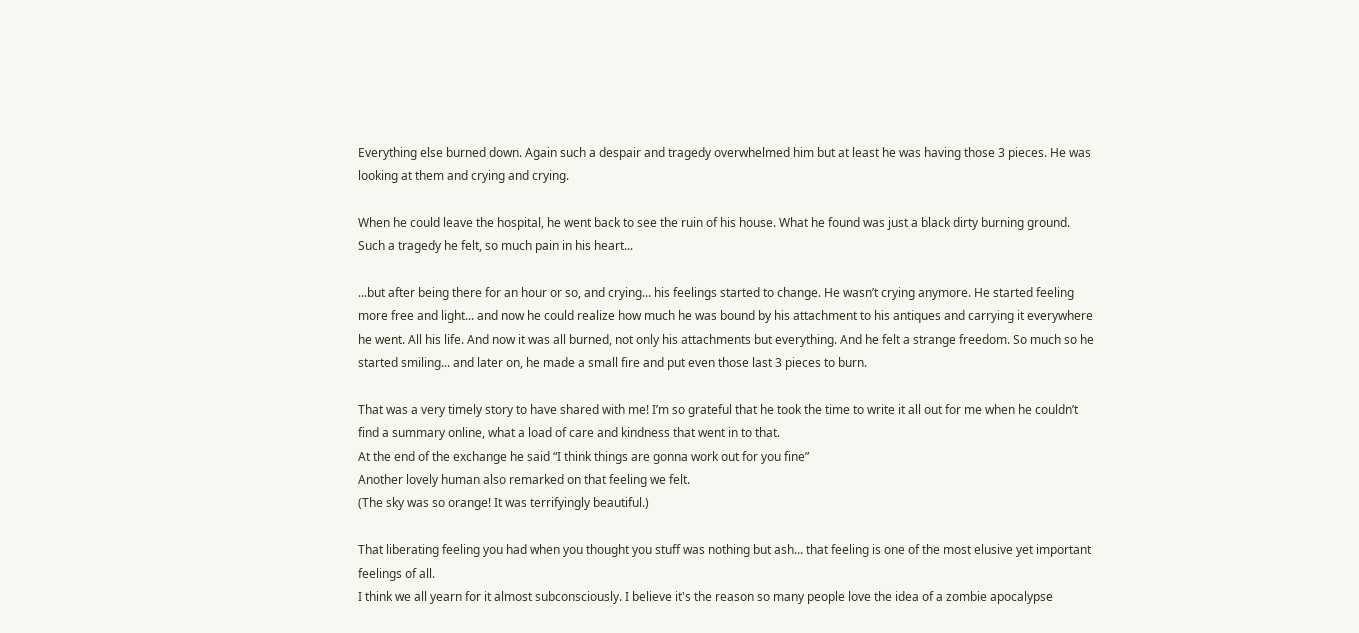Everything else burned down. Again such a despair and tragedy overwhelmed him but at least he was having those 3 pieces. He was looking at them and crying and crying.

When he could leave the hospital, he went back to see the ruin of his house. What he found was just a black dirty burning ground.
Such a tragedy he felt, so much pain in his heart...

...but after being there for an hour or so, and crying... his feelings started to change. He wasn’t crying anymore. He started feeling more free and light... and now he could realize how much he was bound by his attachment to his antiques and carrying it everywhere he went. All his life. And now it was all burned, not only his attachments but everything. And he felt a strange freedom. So much so he started smiling... and later on, he made a small fire and put even those last 3 pieces to burn.

That was a very timely story to have shared with me! I’m so grateful that he took the time to write it all out for me when he couldn’t find a summary online, what a load of care and kindness that went in to that.
At the end of the exchange he said “I think things are gonna work out for you fine”
Another lovely human also remarked on that feeling we felt.
(The sky was so orange! It was terrifyingly beautiful.)

That liberating feeling you had when you thought you stuff was nothing but ash... that feeling is one of the most elusive yet important feelings of all.
I think we all yearn for it almost subconsciously. I believe it's the reason so many people love the idea of a zombie apocalypse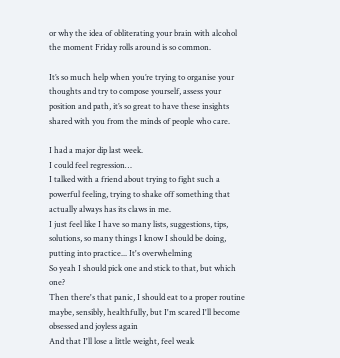or why the idea of obliterating your brain with alcohol the moment Friday rolls around is so common.

It’s so much help when you’re trying to organise your thoughts and try to compose yourself, assess your position and path, it’s so great to have these insights shared with you from the minds of people who care.

I had a major dip last week.
I could feel regression…
I talked with a friend about trying to fight such a powerful feeling, trying to shake off something that actually always has its claws in me.
I just feel like I have so many lists, suggestions, tips, solutions, so many things I know I should be doing, putting into practice... It's overwhelming
So yeah I should pick one and stick to that, but which one?
Then there's that panic, I should eat to a proper routine maybe, sensibly, healthfully, but I'm scared I'll become obsessed and joyless again
And that I'll lose a little weight, feel weak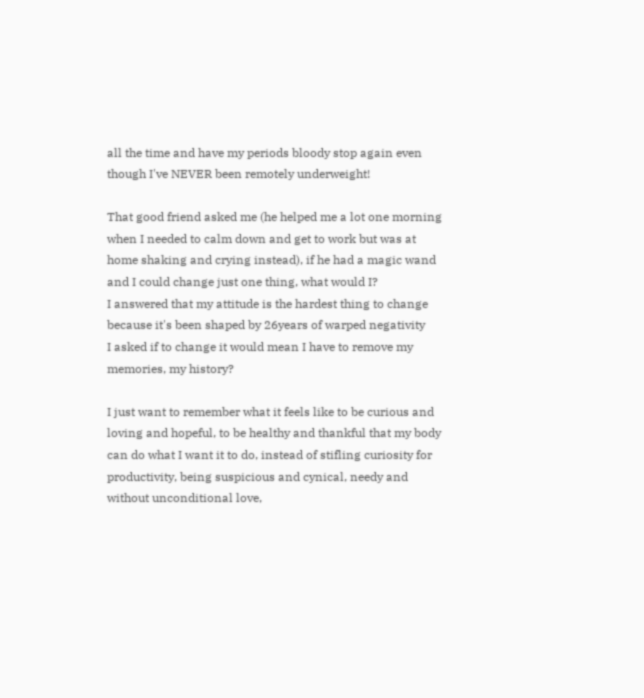all the time and have my periods bloody stop again even though I've NEVER been remotely underweight!

That good friend asked me (he helped me a lot one morning when I needed to calm down and get to work but was at home shaking and crying instead), if he had a magic wand and I could change just one thing, what would I?
I answered that my attitude is the hardest thing to change because it's been shaped by 26years of warped negativity
I asked if to change it would mean I have to remove my memories, my history?

I just want to remember what it feels like to be curious and loving and hopeful, to be healthy and thankful that my body can do what I want it to do, instead of stifling curiosity for productivity, being suspicious and cynical, needy and without unconditional love,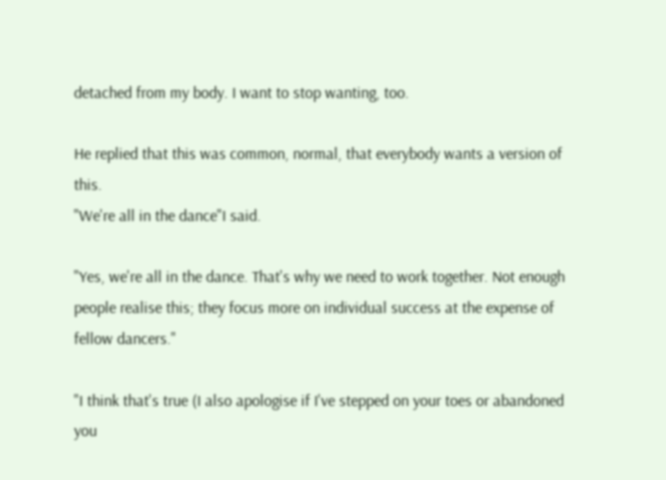detached from my body. I want to stop wanting, too.

He replied that this was common, normal, that everybody wants a version of this.
"We're all in the dance"I said.

"Yes, we're all in the dance. That's why we need to work together. Not enough people realise this; they focus more on individual success at the expense of fellow dancers."

"I think that's true (I also apologise if I've stepped on your toes or abandoned you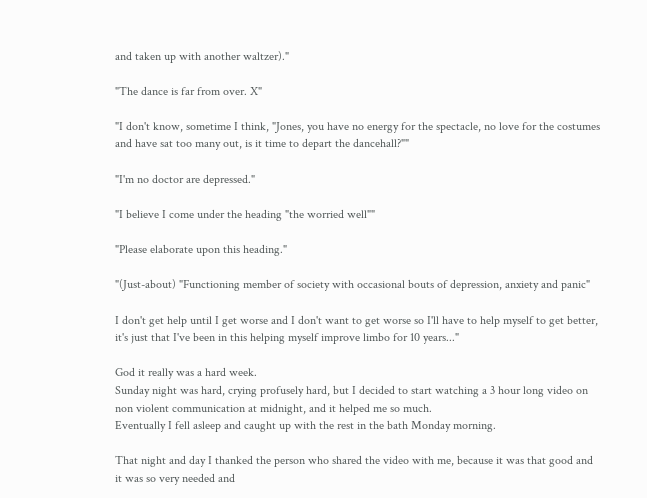and taken up with another waltzer)."

"The dance is far from over. X"

"I don't know, sometime I think, "Jones, you have no energy for the spectacle, no love for the costumes and have sat too many out, is it time to depart the dancehall?""

"I'm no doctor are depressed."

"I believe I come under the heading "the worried well""

"Please elaborate upon this heading."

"(Just-about) "Functioning member of society with occasional bouts of depression, anxiety and panic"

I don't get help until I get worse and I don't want to get worse so I'll have to help myself to get better, it's just that I've been in this helping myself improve limbo for 10 years..."

God it really was a hard week.
Sunday night was hard, crying profusely hard, but I decided to start watching a 3 hour long video on non violent communication at midnight, and it helped me so much.
Eventually I fell asleep and caught up with the rest in the bath Monday morning.

That night and day I thanked the person who shared the video with me, because it was that good and it was so very needed and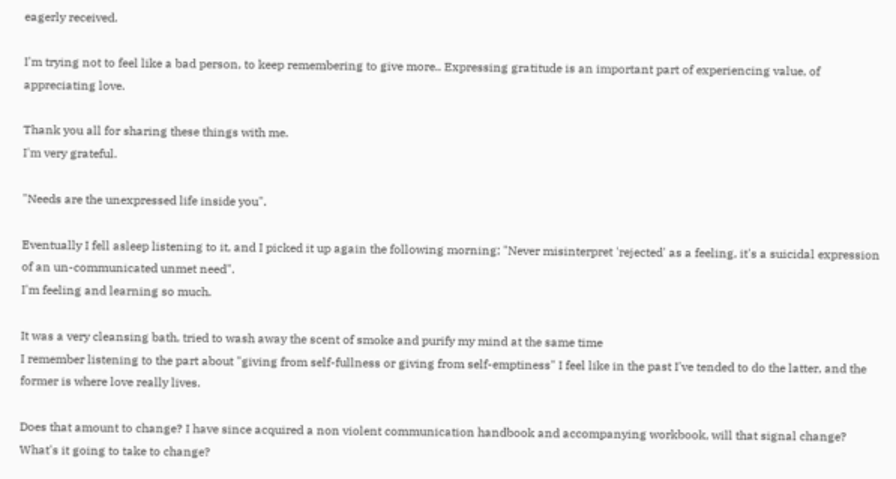eagerly received.

I'm trying not to feel like a bad person, to keep remembering to give more.. Expressing gratitude is an important part of experiencing value, of appreciating love.

Thank you all for sharing these things with me.
I'm very grateful.

"Needs are the unexpressed life inside you".

Eventually I fell asleep listening to it, and I picked it up again the following morning; "Never misinterpret 'rejected' as a feeling, it's a suicidal expression of an un-communicated unmet need".
I'm feeling and learning so much.

It was a very cleansing bath, tried to wash away the scent of smoke and purify my mind at the same time
I remember listening to the part about "giving from self-fullness or giving from self-emptiness" I feel like in the past I've tended to do the latter, and the former is where love really lives.

Does that amount to change? I have since acquired a non violent communication handbook and accompanying workbook, will that signal change? What's it going to take to change?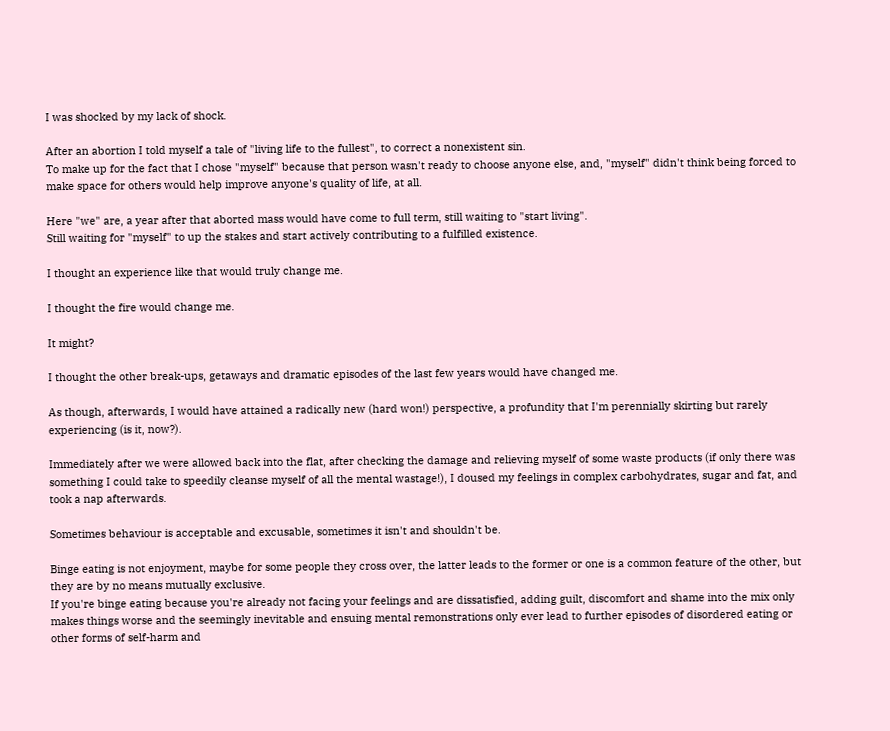I was shocked by my lack of shock.

After an abortion I told myself a tale of "living life to the fullest", to correct a nonexistent sin.
To make up for the fact that I chose "myself" because that person wasn't ready to choose anyone else, and, "myself" didn't think being forced to make space for others would help improve anyone's quality of life, at all.

Here "we" are, a year after that aborted mass would have come to full term, still waiting to "start living".
Still waiting for "myself" to up the stakes and start actively contributing to a fulfilled existence.

I thought an experience like that would truly change me.

I thought the fire would change me.

It might?

I thought the other break-ups, getaways and dramatic episodes of the last few years would have changed me.

As though, afterwards, I would have attained a radically new (hard won!) perspective, a profundity that I'm perennially skirting but rarely experiencing (is it, now?).

Immediately after we were allowed back into the flat, after checking the damage and relieving myself of some waste products (if only there was something I could take to speedily cleanse myself of all the mental wastage!), I doused my feelings in complex carbohydrates, sugar and fat, and took a nap afterwards.

Sometimes behaviour is acceptable and excusable, sometimes it isn't and shouldn't be.

Binge eating is not enjoyment, maybe for some people they cross over, the latter leads to the former or one is a common feature of the other, but they are by no means mutually exclusive.
If you're binge eating because you're already not facing your feelings and are dissatisfied, adding guilt, discomfort and shame into the mix only makes things worse and the seemingly inevitable and ensuing mental remonstrations only ever lead to further episodes of disordered eating or other forms of self-harm and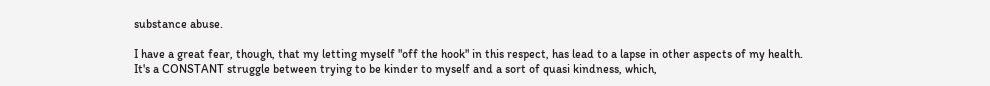substance abuse.

I have a great fear, though, that my letting myself "off the hook" in this respect, has lead to a lapse in other aspects of my health.
It's a CONSTANT struggle between trying to be kinder to myself and a sort of quasi kindness, which,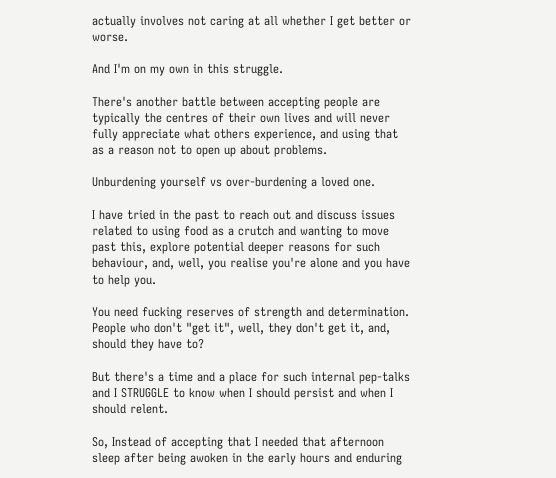actually involves not caring at all whether I get better or worse.

And I'm on my own in this struggle.

There's another battle between accepting people are typically the centres of their own lives and will never fully appreciate what others experience, and using that as a reason not to open up about problems.

Unburdening yourself vs over-burdening a loved one.

I have tried in the past to reach out and discuss issues related to using food as a crutch and wanting to move past this, explore potential deeper reasons for such behaviour, and, well, you realise you're alone and you have to help you.

You need fucking reserves of strength and determination.
People who don't "get it", well, they don't get it, and, should they have to?

But there's a time and a place for such internal pep-talks and I STRUGGLE to know when I should persist and when I should relent.

So, Instead of accepting that I needed that afternoon sleep after being awoken in the early hours and enduring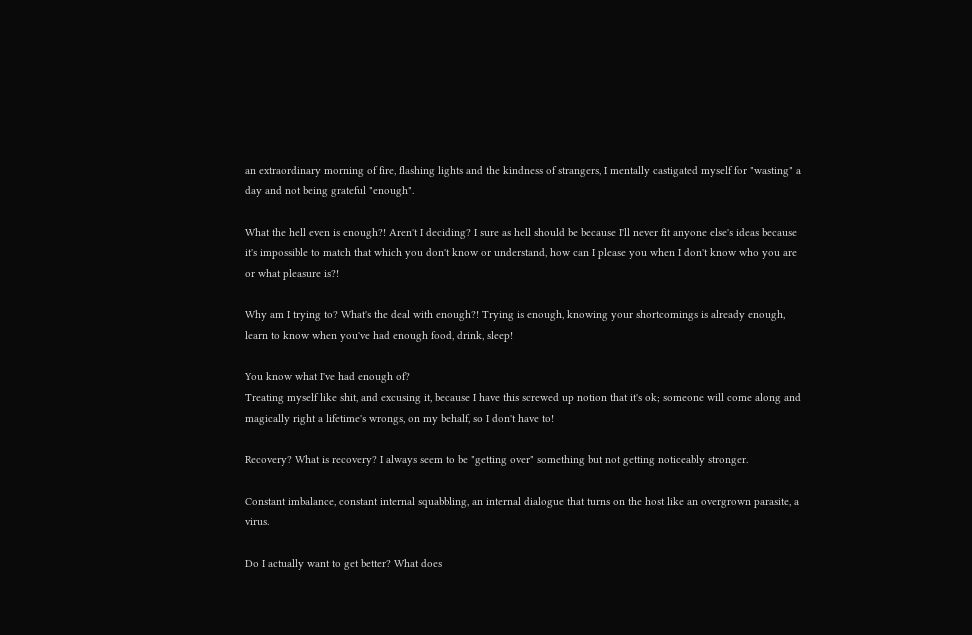an extraordinary morning of fire, flashing lights and the kindness of strangers, I mentally castigated myself for "wasting" a day and not being grateful "enough".

What the hell even is enough?! Aren't I deciding? I sure as hell should be because I'll never fit anyone else's ideas because it's impossible to match that which you don't know or understand, how can I please you when I don't know who you are or what pleasure is?!

Why am I trying to? What's the deal with enough?! Trying is enough, knowing your shortcomings is already enough, learn to know when you've had enough food, drink, sleep!

You know what I've had enough of?
Treating myself like shit, and excusing it, because I have this screwed up notion that it's ok; someone will come along and magically right a lifetime's wrongs, on my behalf, so I don't have to!

Recovery? What is recovery? I always seem to be "getting over" something but not getting noticeably stronger.

Constant imbalance, constant internal squabbling, an internal dialogue that turns on the host like an overgrown parasite, a virus.

Do I actually want to get better? What does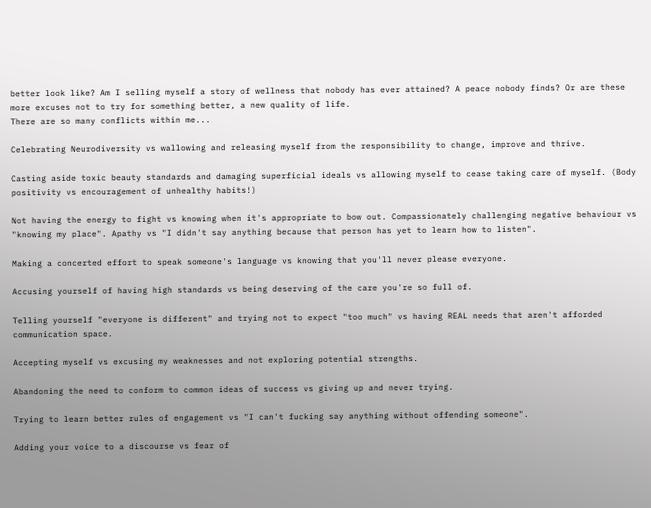better look like? Am I selling myself a story of wellness that nobody has ever attained? A peace nobody finds? Or are these more excuses not to try for something better, a new quality of life.
There are so many conflicts within me...

Celebrating Neurodiversity vs wallowing and releasing myself from the responsibility to change, improve and thrive.

Casting aside toxic beauty standards and damaging superficial ideals vs allowing myself to cease taking care of myself. (Body positivity vs encouragement of unhealthy habits!)

Not having the energy to fight vs knowing when it's appropriate to bow out. Compassionately challenging negative behaviour vs "knowing my place". Apathy vs "I didn't say anything because that person has yet to learn how to listen".

Making a concerted effort to speak someone's language vs knowing that you'll never please everyone.

Accusing yourself of having high standards vs being deserving of the care you're so full of.

Telling yourself "everyone is different" and trying not to expect "too much" vs having REAL needs that aren't afforded communication space.

Accepting myself vs excusing my weaknesses and not exploring potential strengths.

Abandoning the need to conform to common ideas of success vs giving up and never trying.

Trying to learn better rules of engagement vs "I can't fucking say anything without offending someone".

Adding your voice to a discourse vs fear of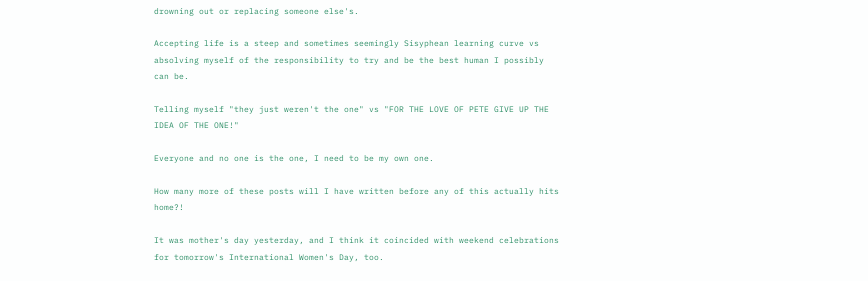drowning out or replacing someone else's.

Accepting life is a steep and sometimes seemingly Sisyphean learning curve vs absolving myself of the responsibility to try and be the best human I possibly can be.

Telling myself "they just weren't the one" vs "FOR THE LOVE OF PETE GIVE UP THE IDEA OF THE ONE!"

Everyone and no one is the one, I need to be my own one.

How many more of these posts will I have written before any of this actually hits home?!

It was mother's day yesterday, and I think it coincided with weekend celebrations for tomorrow's International Women's Day, too.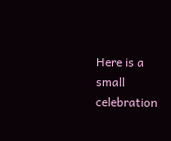Here is a small celebration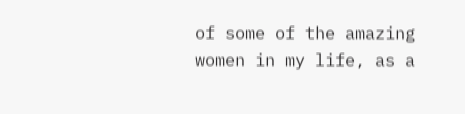of some of the amazing women in my life, as a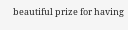beautiful prize for having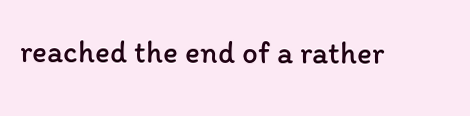reached the end of a rather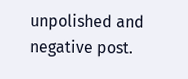unpolished and negative post.